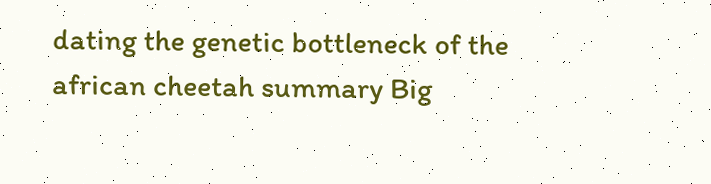dating the genetic bottleneck of the african cheetah summary Big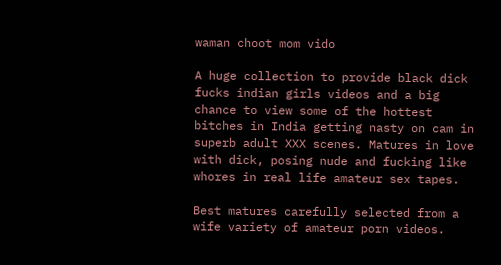waman choot mom vido

A huge collection to provide black dick fucks indian girls videos and a big chance to view some of the hottest bitches in India getting nasty on cam in superb adult XXX scenes. Matures in love with dick, posing nude and fucking like whores in real life amateur sex tapes.

Best matures carefully selected from a wife variety of amateur porn videos.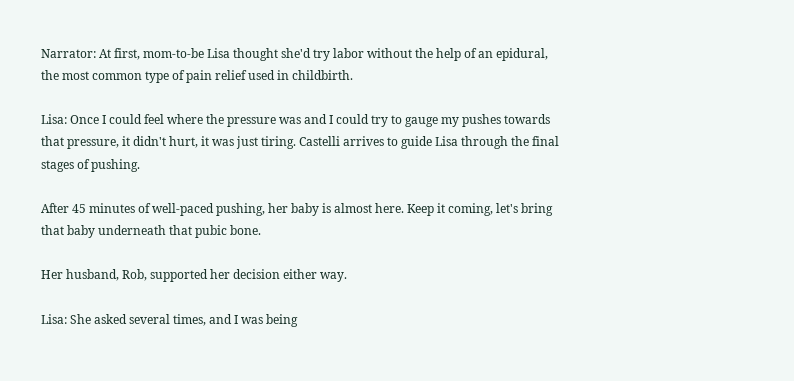Narrator: At first, mom-to-be Lisa thought she'd try labor without the help of an epidural, the most common type of pain relief used in childbirth.

Lisa: Once I could feel where the pressure was and I could try to gauge my pushes towards that pressure, it didn't hurt, it was just tiring. Castelli arrives to guide Lisa through the final stages of pushing.

After 45 minutes of well-paced pushing, her baby is almost here. Keep it coming, let's bring that baby underneath that pubic bone.

Her husband, Rob, supported her decision either way.

Lisa: She asked several times, and I was being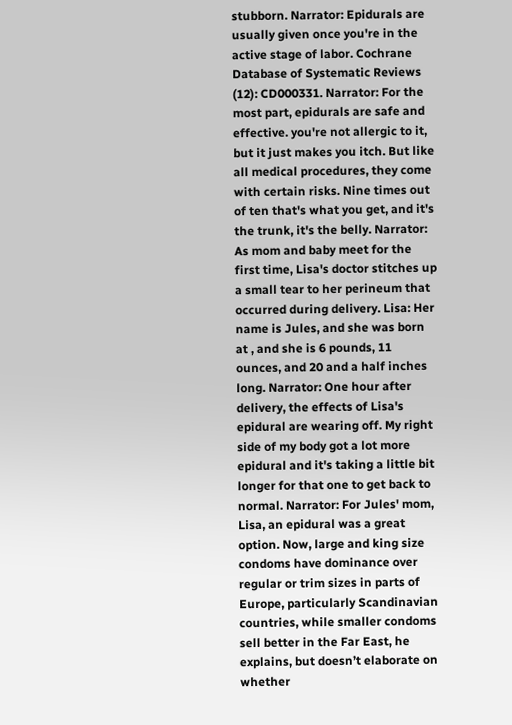stubborn. Narrator: Epidurals are usually given once you're in the active stage of labor. Cochrane Database of Systematic Reviews (12): CD000331. Narrator: For the most part, epidurals are safe and effective. you're not allergic to it, but it just makes you itch. But like all medical procedures, they come with certain risks. Nine times out of ten that's what you get, and it's the trunk, it's the belly. Narrator: As mom and baby meet for the first time, Lisa's doctor stitches up a small tear to her perineum that occurred during delivery. Lisa: Her name is Jules, and she was born at , and she is 6 pounds, 11 ounces, and 20 and a half inches long. Narrator: One hour after delivery, the effects of Lisa's epidural are wearing off. My right side of my body got a lot more epidural and it's taking a little bit longer for that one to get back to normal. Narrator: For Jules' mom, Lisa, an epidural was a great option. Now, large and king size condoms have dominance over regular or trim sizes in parts of Europe, particularly Scandinavian countries, while smaller condoms sell better in the Far East, he explains, but doesn’t elaborate on whether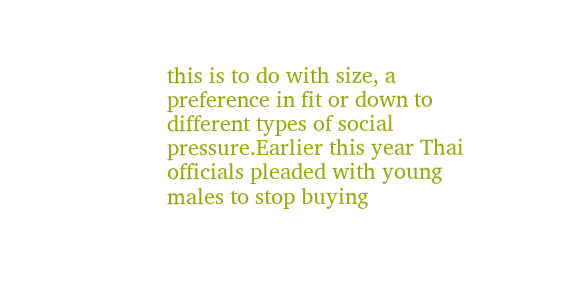this is to do with size, a preference in fit or down to different types of social pressure.Earlier this year Thai officials pleaded with young males to stop buying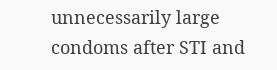unnecessarily large condoms after STI and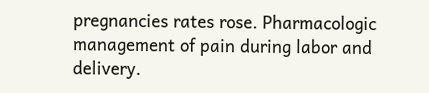pregnancies rates rose. Pharmacologic management of pain during labor and delivery.